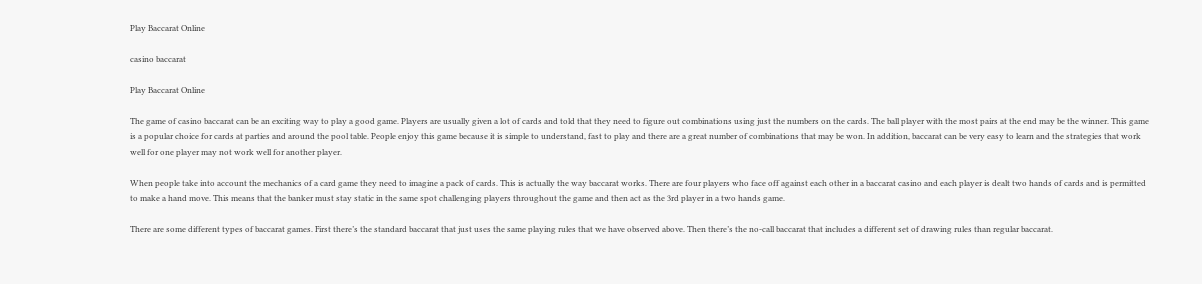Play Baccarat Online

casino baccarat

Play Baccarat Online

The game of casino baccarat can be an exciting way to play a good game. Players are usually given a lot of cards and told that they need to figure out combinations using just the numbers on the cards. The ball player with the most pairs at the end may be the winner. This game is a popular choice for cards at parties and around the pool table. People enjoy this game because it is simple to understand, fast to play and there are a great number of combinations that may be won. In addition, baccarat can be very easy to learn and the strategies that work well for one player may not work well for another player.

When people take into account the mechanics of a card game they need to imagine a pack of cards. This is actually the way baccarat works. There are four players who face off against each other in a baccarat casino and each player is dealt two hands of cards and is permitted to make a hand move. This means that the banker must stay static in the same spot challenging players throughout the game and then act as the 3rd player in a two hands game.

There are some different types of baccarat games. First there’s the standard baccarat that just uses the same playing rules that we have observed above. Then there’s the no-call baccarat that includes a different set of drawing rules than regular baccarat.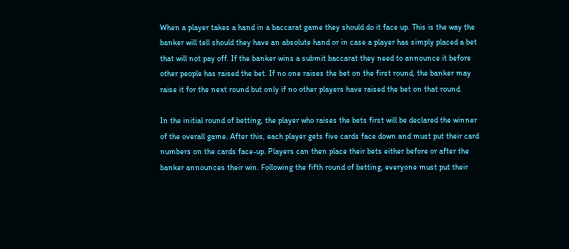When a player takes a hand in a baccarat game they should do it face up. This is the way the banker will tell should they have an absolute hand or in case a player has simply placed a bet that will not pay off. If the banker wins a submit baccarat they need to announce it before other people has raised the bet. If no one raises the bet on the first round, the banker may raise it for the next round but only if no other players have raised the bet on that round.

In the initial round of betting, the player who raises the bets first will be declared the winner of the overall game. After this, each player gets five cards face down and must put their card numbers on the cards face-up. Players can then place their bets either before or after the banker announces their win. Following the fifth round of betting, everyone must put their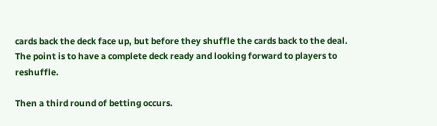cards back the deck face up, but before they shuffle the cards back to the deal. The point is to have a complete deck ready and looking forward to players to reshuffle.

Then a third round of betting occurs.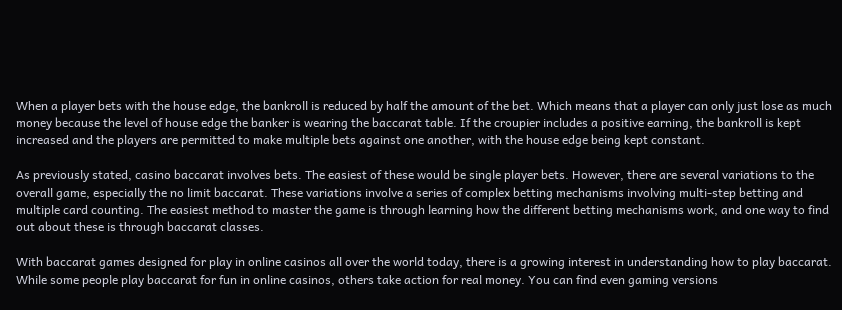When a player bets with the house edge, the bankroll is reduced by half the amount of the bet. Which means that a player can only just lose as much money because the level of house edge the banker is wearing the baccarat table. If the croupier includes a positive earning, the bankroll is kept increased and the players are permitted to make multiple bets against one another, with the house edge being kept constant.

As previously stated, casino baccarat involves bets. The easiest of these would be single player bets. However, there are several variations to the overall game, especially the no limit baccarat. These variations involve a series of complex betting mechanisms involving multi-step betting and multiple card counting. The easiest method to master the game is through learning how the different betting mechanisms work, and one way to find out about these is through baccarat classes.

With baccarat games designed for play in online casinos all over the world today, there is a growing interest in understanding how to play baccarat. While some people play baccarat for fun in online casinos, others take action for real money. You can find even gaming versions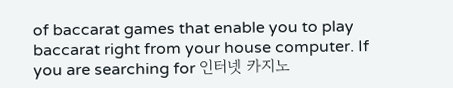of baccarat games that enable you to play baccarat right from your house computer. If you are searching for 인터넷 카지노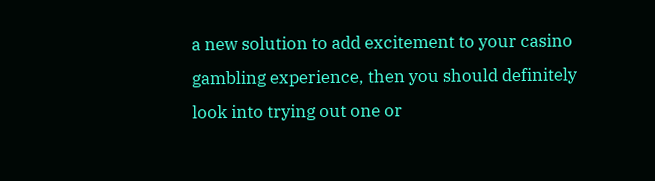a new solution to add excitement to your casino gambling experience, then you should definitely look into trying out one or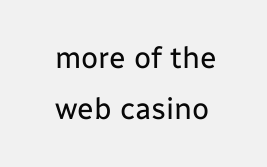more of the web casino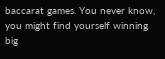baccarat games. You never know, you might find yourself winning big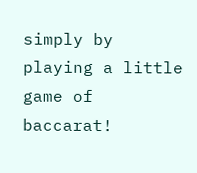simply by playing a little game of baccarat!